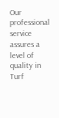Our professional service assures a level of quality in Turf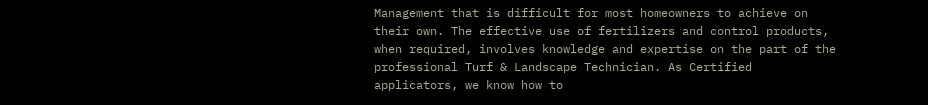Management that is difficult for most homeowners to achieve on their own. The effective use of fertilizers and control products, when required, involves knowledge and expertise on the part of the professional Turf & Landscape Technician. As Certified applicators, we know how to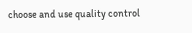choose and use quality control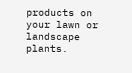products on your lawn or landscape plants.